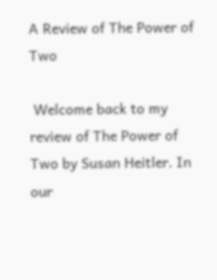A Review of The Power of Two

 Welcome back to my review of The Power of Two by Susan Heitler. In our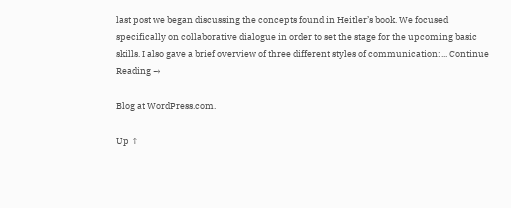last post we began discussing the concepts found in Heitler’s book. We focused specifically on collaborative dialogue in order to set the stage for the upcoming basic skills. I also gave a brief overview of three different styles of communication:... Continue Reading →

Blog at WordPress.com.

Up ↑